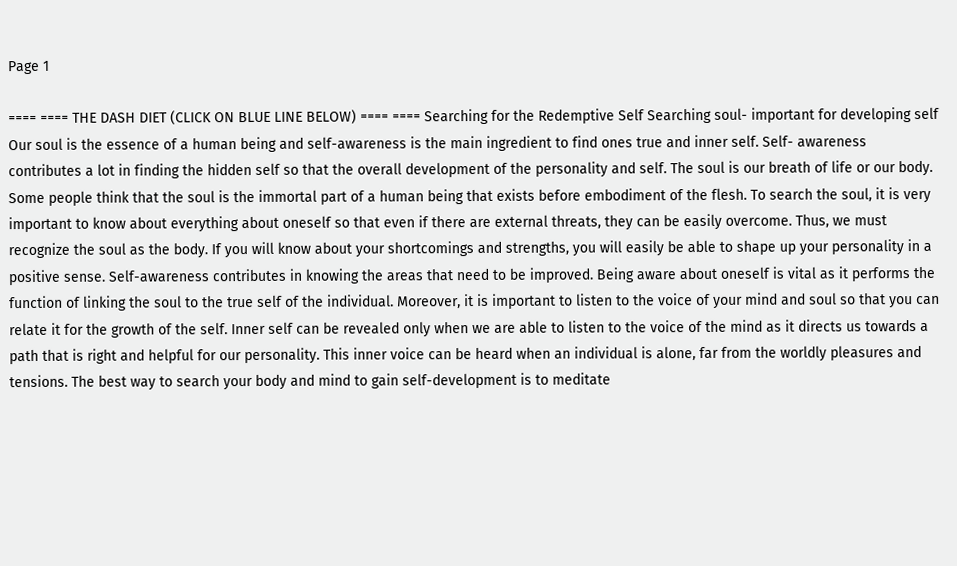Page 1

==== ==== THE DASH DIET (CLICK ON BLUE LINE BELOW) ==== ==== Searching for the Redemptive Self Searching soul- important for developing self Our soul is the essence of a human being and self-awareness is the main ingredient to find ones true and inner self. Self- awareness contributes a lot in finding the hidden self so that the overall development of the personality and self. The soul is our breath of life or our body. Some people think that the soul is the immortal part of a human being that exists before embodiment of the flesh. To search the soul, it is very important to know about everything about oneself so that even if there are external threats, they can be easily overcome. Thus, we must recognize the soul as the body. If you will know about your shortcomings and strengths, you will easily be able to shape up your personality in a positive sense. Self-awareness contributes in knowing the areas that need to be improved. Being aware about oneself is vital as it performs the function of linking the soul to the true self of the individual. Moreover, it is important to listen to the voice of your mind and soul so that you can relate it for the growth of the self. Inner self can be revealed only when we are able to listen to the voice of the mind as it directs us towards a path that is right and helpful for our personality. This inner voice can be heard when an individual is alone, far from the worldly pleasures and tensions. The best way to search your body and mind to gain self-development is to meditate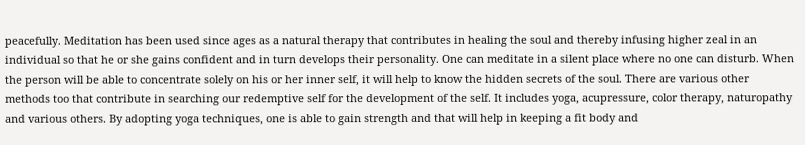peacefully. Meditation has been used since ages as a natural therapy that contributes in healing the soul and thereby infusing higher zeal in an individual so that he or she gains confident and in turn develops their personality. One can meditate in a silent place where no one can disturb. When the person will be able to concentrate solely on his or her inner self, it will help to know the hidden secrets of the soul. There are various other methods too that contribute in searching our redemptive self for the development of the self. It includes yoga, acupressure, color therapy, naturopathy and various others. By adopting yoga techniques, one is able to gain strength and that will help in keeping a fit body and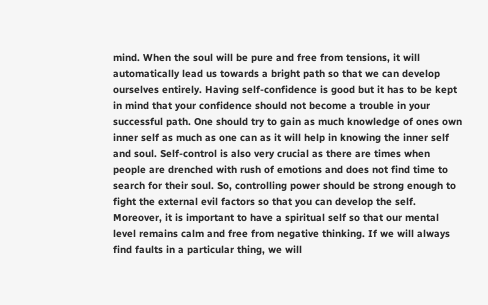mind. When the soul will be pure and free from tensions, it will automatically lead us towards a bright path so that we can develop ourselves entirely. Having self-confidence is good but it has to be kept in mind that your confidence should not become a trouble in your successful path. One should try to gain as much knowledge of ones own inner self as much as one can as it will help in knowing the inner self and soul. Self-control is also very crucial as there are times when people are drenched with rush of emotions and does not find time to search for their soul. So, controlling power should be strong enough to fight the external evil factors so that you can develop the self. Moreover, it is important to have a spiritual self so that our mental level remains calm and free from negative thinking. If we will always find faults in a particular thing, we will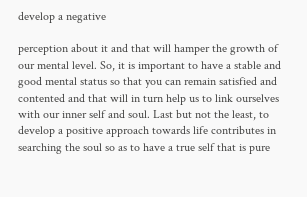develop a negative

perception about it and that will hamper the growth of our mental level. So, it is important to have a stable and good mental status so that you can remain satisfied and contented and that will in turn help us to link ourselves with our inner self and soul. Last but not the least, to develop a positive approach towards life contributes in searching the soul so as to have a true self that is pure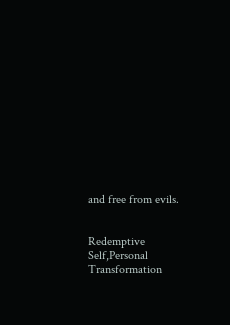and free from evils.


Redemptive Self,Personal Transformation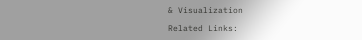& Visualization

Related Links: